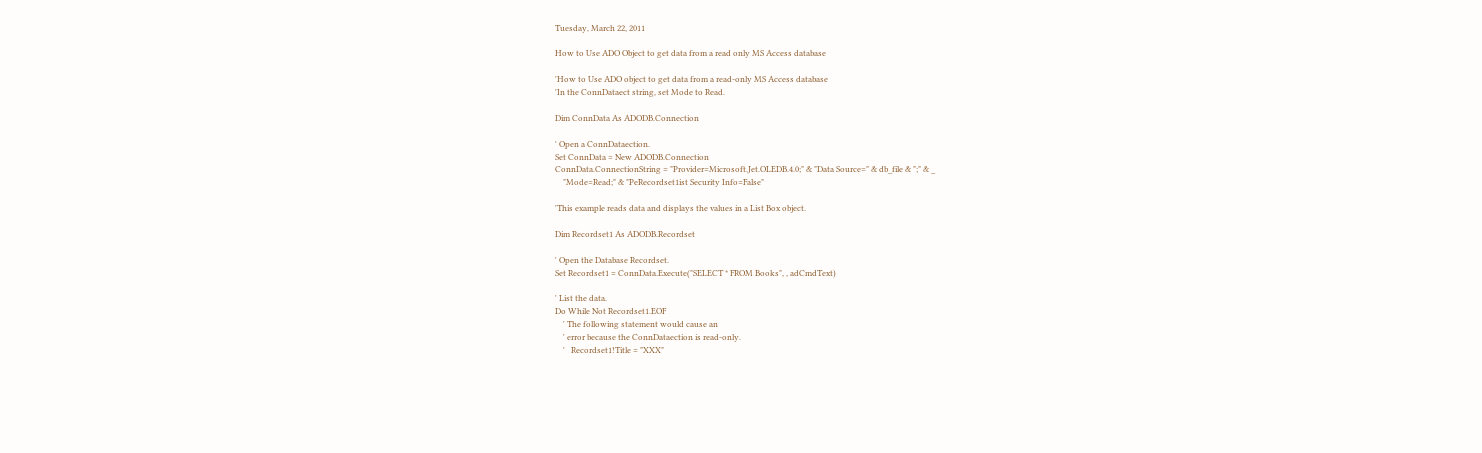Tuesday, March 22, 2011

How to Use ADO Object to get data from a read only MS Access database

'How to Use ADO object to get data from a read-only MS Access database
'In the ConnDataect string, set Mode to Read.

Dim ConnData As ADODB.Connection

' Open a ConnDataection.
Set ConnData = New ADODB.Connection
ConnData.ConnectionString = "Provider=Microsoft.Jet.OLEDB.4.0;" & "Data Source=" & db_file & ";" & _
    "Mode=Read;" & "PeRecordset1ist Security Info=False"

'This example reads data and displays the values in a List Box object.

Dim Recordset1 As ADODB.Recordset

' Open the Database Recordset.
Set Recordset1 = ConnData.Execute("SELECT * FROM Books", , adCmdText)

' List the data.
Do While Not Recordset1.EOF
    ' The following statement would cause an
    ' error because the ConnDataection is read-only.
    '   Recordset1!Title = "XXX"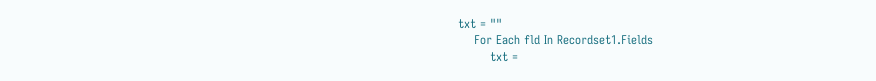txt = ""
    For Each fld In Recordset1.Fields
        txt =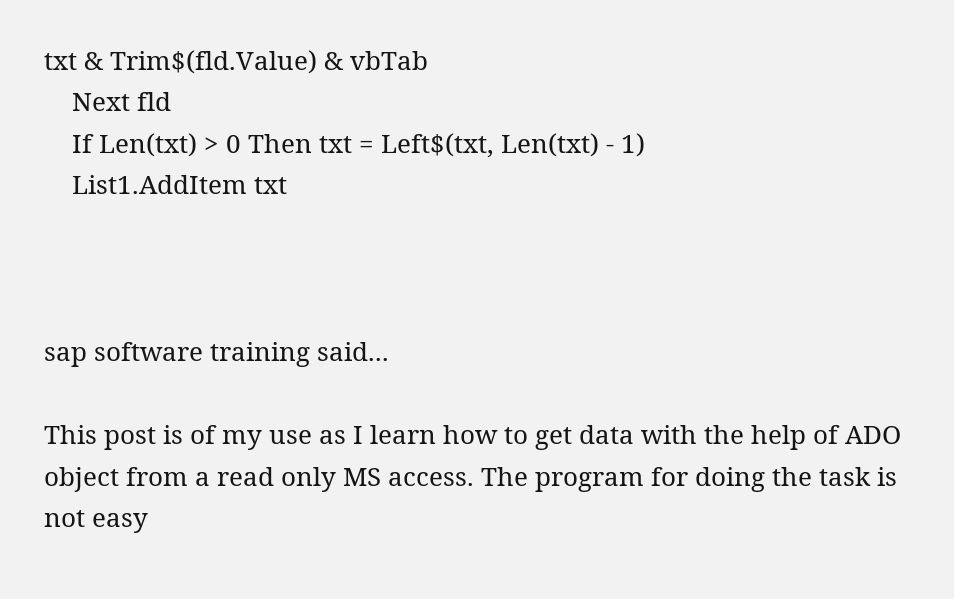txt & Trim$(fld.Value) & vbTab
    Next fld
    If Len(txt) > 0 Then txt = Left$(txt, Len(txt) - 1)
    List1.AddItem txt



sap software training said...

This post is of my use as I learn how to get data with the help of ADO object from a read only MS access. The program for doing the task is not easy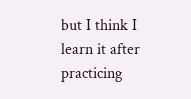but I think I learn it after practicing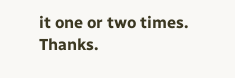it one or two times. Thanks.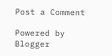Post a Comment

Powered by Blogger